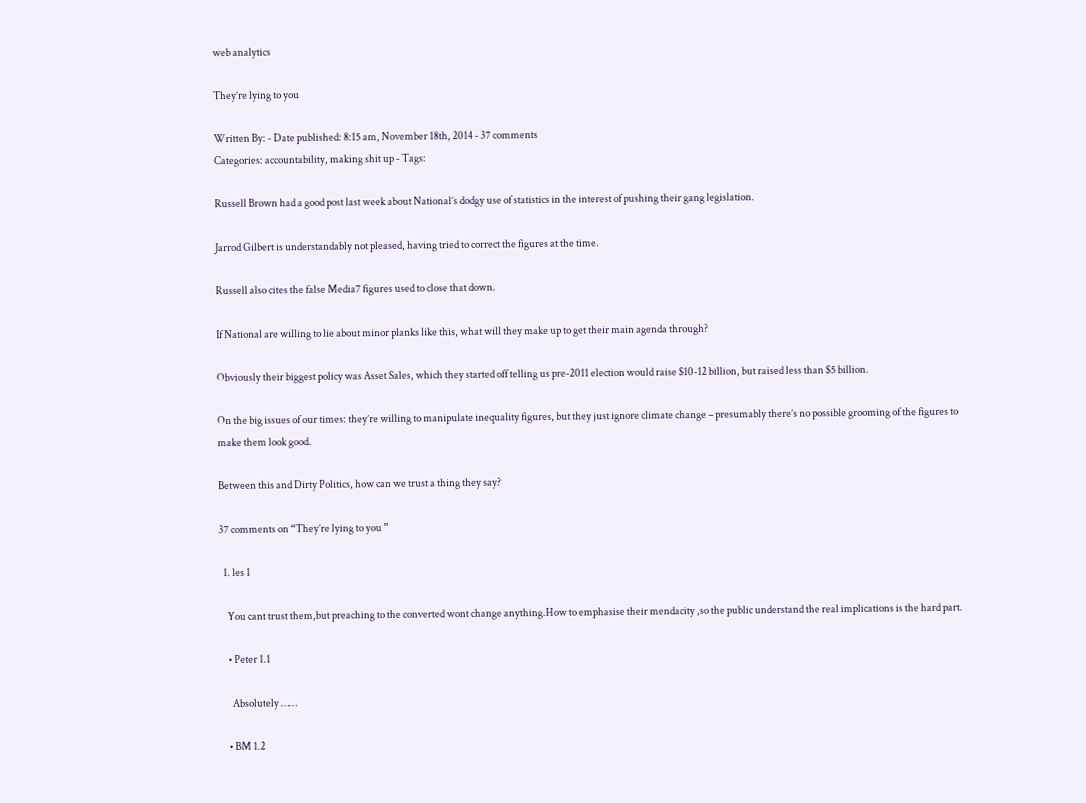web analytics

They’re lying to you

Written By: - Date published: 8:15 am, November 18th, 2014 - 37 comments
Categories: accountability, making shit up - Tags:

Russell Brown had a good post last week about National’s dodgy use of statistics in the interest of pushing their gang legislation.

Jarrod Gilbert is understandably not pleased, having tried to correct the figures at the time.

Russell also cites the false Media7 figures used to close that down.

If National are willing to lie about minor planks like this, what will they make up to get their main agenda through?

Obviously their biggest policy was Asset Sales, which they started off telling us pre-2011 election would raise $10-12 billion, but raised less than $5 billion.

On the big issues of our times: they’re willing to manipulate inequality figures, but they just ignore climate change – presumably there’s no possible grooming of the figures to make them look good.

Between this and Dirty Politics, how can we trust a thing they say?

37 comments on “They’re lying to you ”

  1. les 1

    You cant trust them,but preaching to the converted wont change anything.How to emphasise their mendacity ,so the public understand the real implications is the hard part.

    • Peter 1.1

      Absolutely ……

    • BM 1.2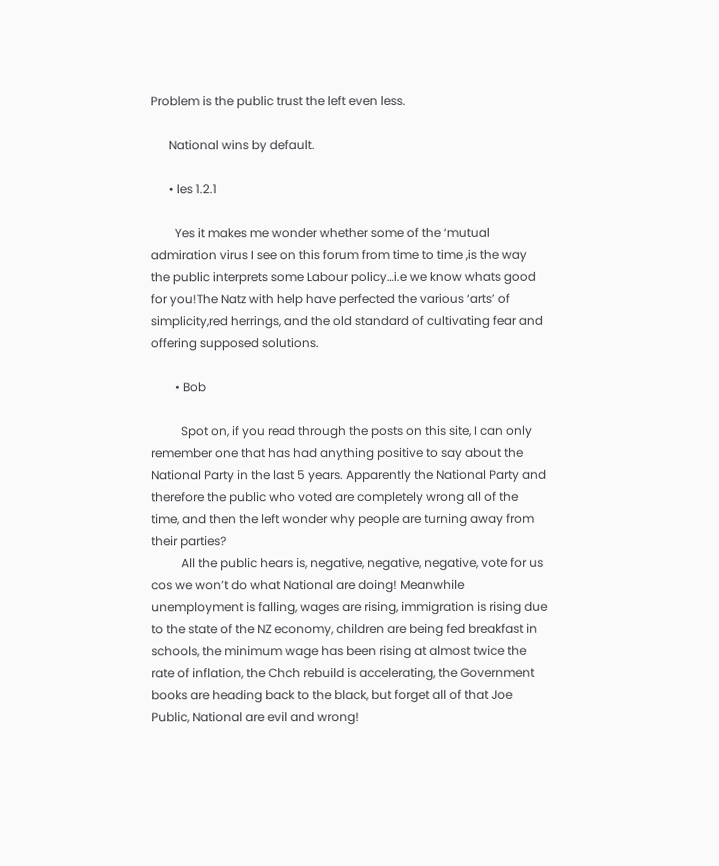Problem is the public trust the left even less.

      National wins by default.

      • les 1.2.1

        Yes it makes me wonder whether some of the ‘mutual admiration virus I see on this forum from time to time ,is the way the public interprets some Labour policy…i.e we know whats good for you!The Natz with help have perfected the various ‘arts’ of simplicity,red herrings, and the old standard of cultivating fear and offering supposed solutions.

        • Bob

          Spot on, if you read through the posts on this site, I can only remember one that has had anything positive to say about the National Party in the last 5 years. Apparently the National Party and therefore the public who voted are completely wrong all of the time, and then the left wonder why people are turning away from their parties?
          All the public hears is, negative, negative, negative, vote for us cos we won’t do what National are doing! Meanwhile unemployment is falling, wages are rising, immigration is rising due to the state of the NZ economy, children are being fed breakfast in schools, the minimum wage has been rising at almost twice the rate of inflation, the Chch rebuild is accelerating, the Government books are heading back to the black, but forget all of that Joe Public, National are evil and wrong!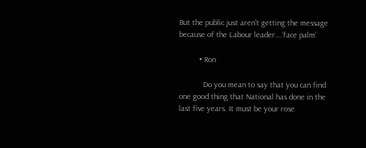But the public just aren’t getting the message because of the Labour leader….’face palm’

          • Ron

            Do you mean to say that you can find one good thing that National has done in the last five years. It must be your rose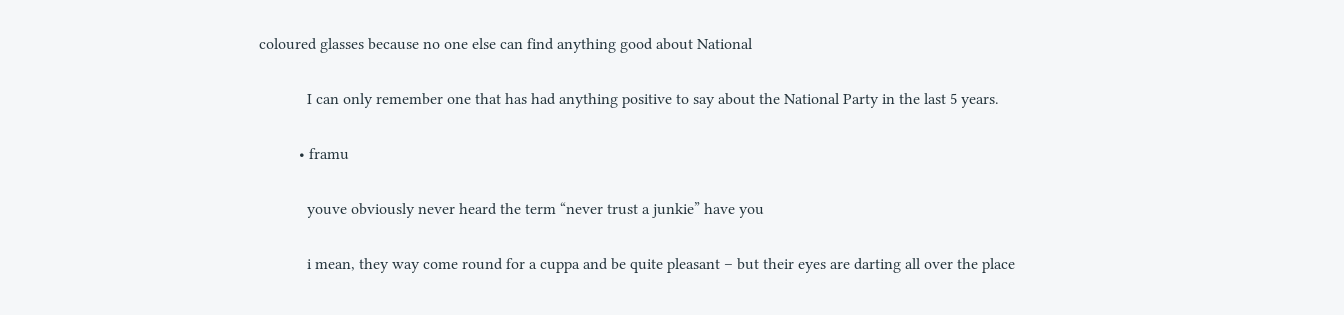coloured glasses because no one else can find anything good about National

            I can only remember one that has had anything positive to say about the National Party in the last 5 years.

          • framu

            youve obviously never heard the term “never trust a junkie” have you

            i mean, they way come round for a cuppa and be quite pleasant – but their eyes are darting all over the place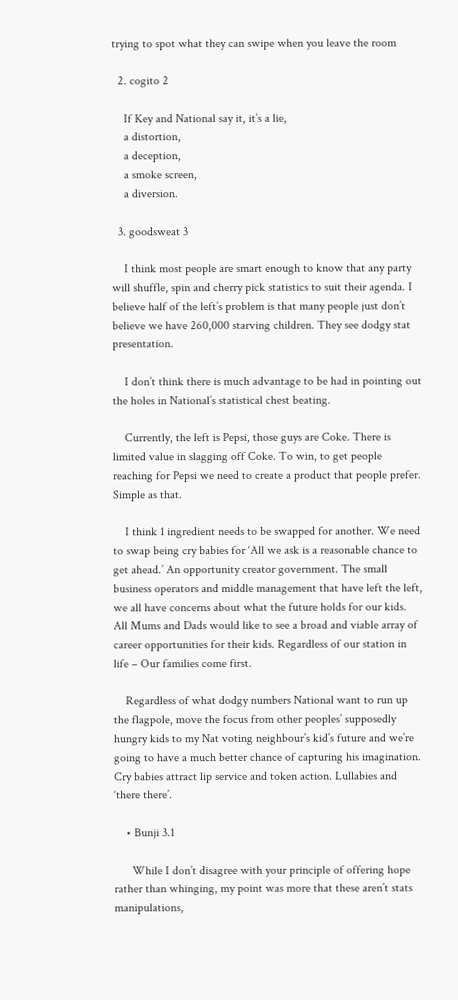trying to spot what they can swipe when you leave the room

  2. cogito 2

    If Key and National say it, it’s a lie,
    a distortion,
    a deception,
    a smoke screen,
    a diversion.

  3. goodsweat 3

    I think most people are smart enough to know that any party will shuffle, spin and cherry pick statistics to suit their agenda. I believe half of the left’s problem is that many people just don’t believe we have 260,000 starving children. They see dodgy stat presentation.

    I don’t think there is much advantage to be had in pointing out the holes in National’s statistical chest beating.

    Currently, the left is Pepsi, those guys are Coke. There is limited value in slagging off Coke. To win, to get people reaching for Pepsi we need to create a product that people prefer. Simple as that.

    I think 1 ingredient needs to be swapped for another. We need to swap being cry babies for ‘All we ask is a reasonable chance to get ahead.’ An opportunity creator government. The small business operators and middle management that have left the left, we all have concerns about what the future holds for our kids. All Mums and Dads would like to see a broad and viable array of career opportunities for their kids. Regardless of our station in life – Our families come first.

    Regardless of what dodgy numbers National want to run up the flagpole, move the focus from other peoples’ supposedly hungry kids to my Nat voting neighbour’s kid’s future and we’re going to have a much better chance of capturing his imagination. Cry babies attract lip service and token action. Lullabies and ‘there there’.

    • Bunji 3.1

      While I don’t disagree with your principle of offering hope rather than whinging, my point was more that these aren’t stats manipulations,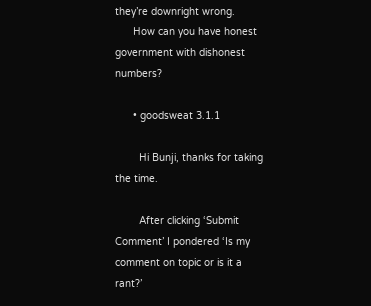they’re downright wrong.
      How can you have honest government with dishonest numbers?

      • goodsweat 3.1.1

        Hi Bunji, thanks for taking the time.

        After clicking ‘Submit Comment’ I pondered ‘Is my comment on topic or is it a rant?’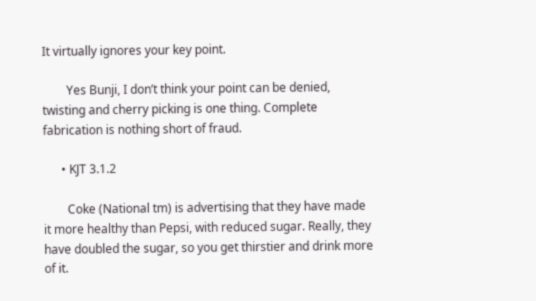It virtually ignores your key point.

        Yes Bunji, I don’t think your point can be denied, twisting and cherry picking is one thing. Complete fabrication is nothing short of fraud.

      • KJT 3.1.2

        Coke (National tm) is advertising that they have made it more healthy than Pepsi, with reduced sugar. Really, they have doubled the sugar, so you get thirstier and drink more of it.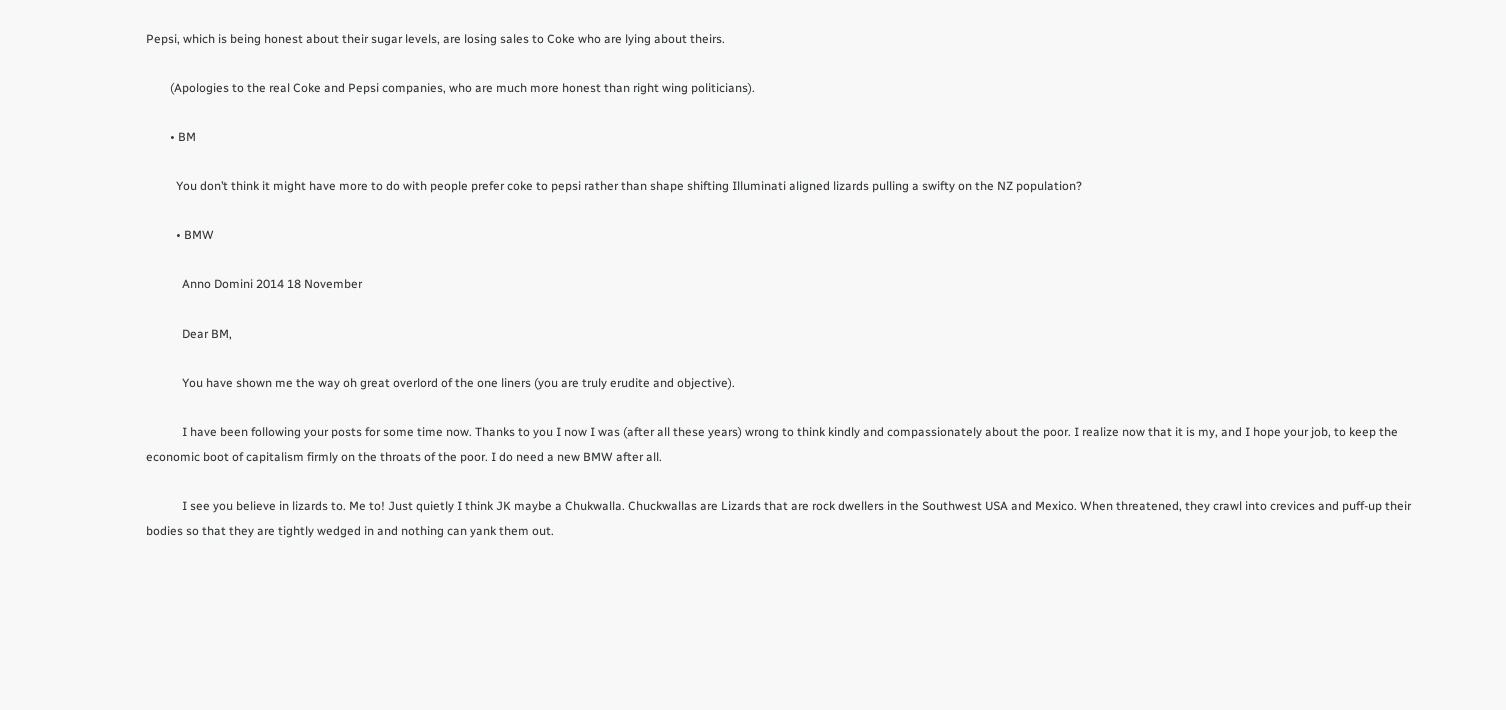Pepsi, which is being honest about their sugar levels, are losing sales to Coke who are lying about theirs.

        (Apologies to the real Coke and Pepsi companies, who are much more honest than right wing politicians).

        • BM

          You don’t think it might have more to do with people prefer coke to pepsi rather than shape shifting Illuminati aligned lizards pulling a swifty on the NZ population?

          • BMW

            Anno Domini 2014 18 November

            Dear BM,

            You have shown me the way oh great overlord of the one liners (you are truly erudite and objective).

            I have been following your posts for some time now. Thanks to you I now I was (after all these years) wrong to think kindly and compassionately about the poor. I realize now that it is my, and I hope your job, to keep the economic boot of capitalism firmly on the throats of the poor. I do need a new BMW after all.

            I see you believe in lizards to. Me to! Just quietly I think JK maybe a Chukwalla. Chuckwallas are Lizards that are rock dwellers in the Southwest USA and Mexico. When threatened, they crawl into crevices and puff-up their bodies so that they are tightly wedged in and nothing can yank them out.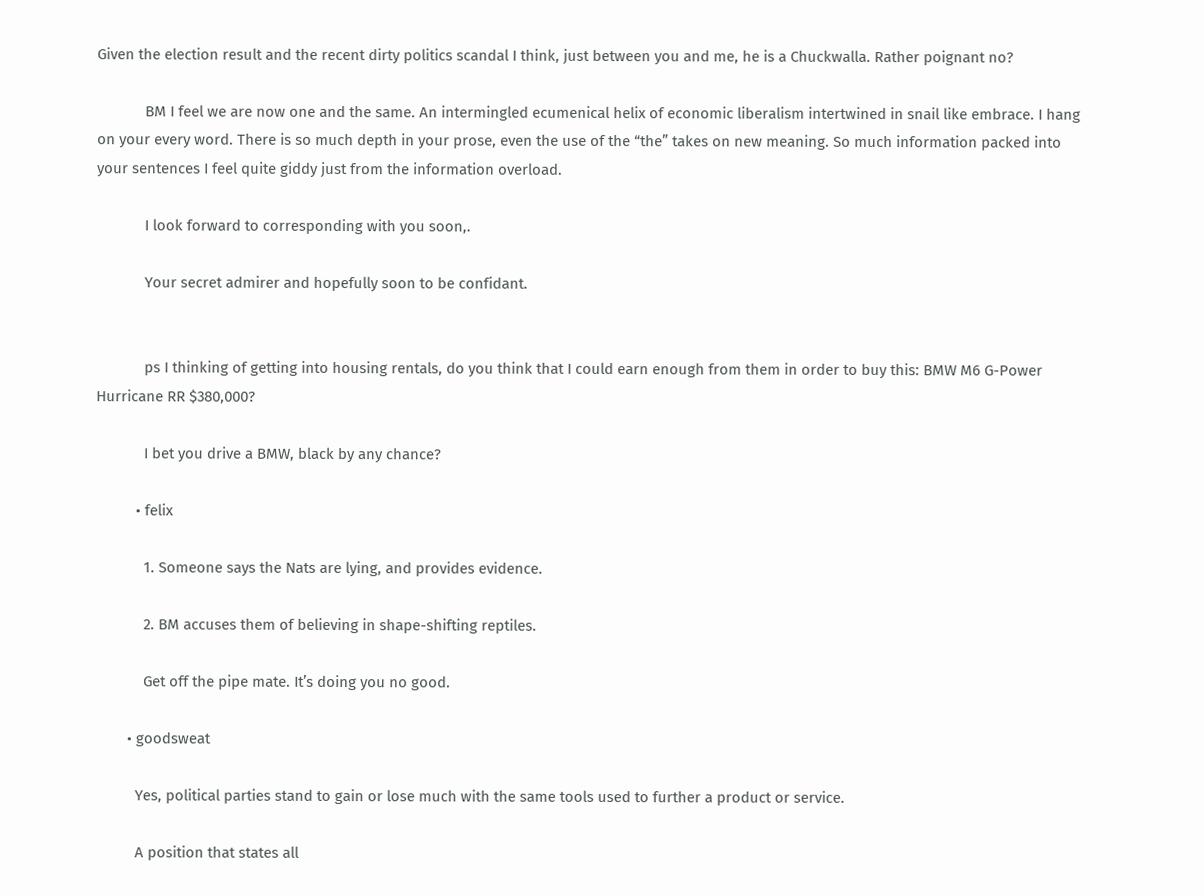Given the election result and the recent dirty politics scandal I think, just between you and me, he is a Chuckwalla. Rather poignant no?

            BM I feel we are now one and the same. An intermingled ecumenical helix of economic liberalism intertwined in snail like embrace. I hang on your every word. There is so much depth in your prose, even the use of the “the” takes on new meaning. So much information packed into your sentences I feel quite giddy just from the information overload.

            I look forward to corresponding with you soon,.

            Your secret admirer and hopefully soon to be confidant.


            ps I thinking of getting into housing rentals, do you think that I could earn enough from them in order to buy this: BMW M6 G-Power Hurricane RR $380,000?

            I bet you drive a BMW, black by any chance?

          • felix

            1. Someone says the Nats are lying, and provides evidence.

            2. BM accuses them of believing in shape-shifting reptiles.

            Get off the pipe mate. It’s doing you no good.

        • goodsweat

          Yes, political parties stand to gain or lose much with the same tools used to further a product or service.

          A position that states all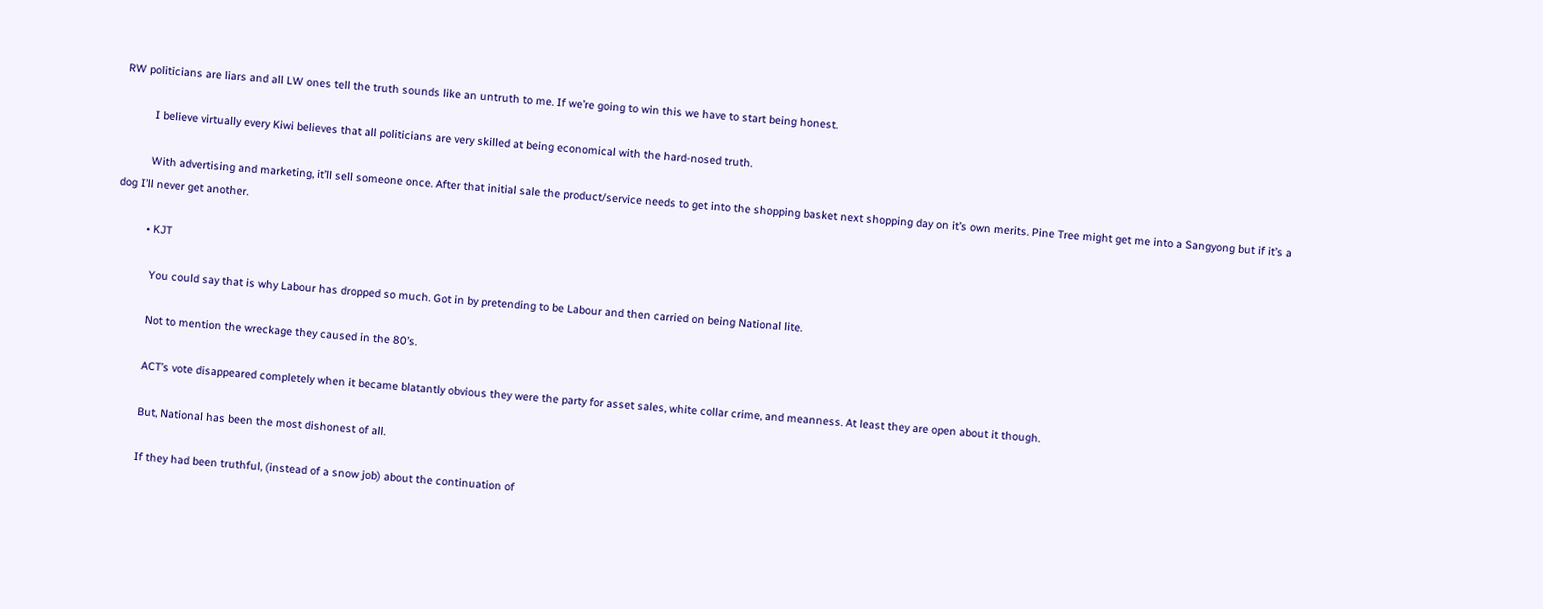RW politicians are liars and all LW ones tell the truth sounds like an untruth to me. If we’re going to win this we have to start being honest.

          I believe virtually every Kiwi believes that all politicians are very skilled at being economical with the hard-nosed truth.

          With advertising and marketing, it’ll sell someone once. After that initial sale the product/service needs to get into the shopping basket next shopping day on it’s own merits. Pine Tree might get me into a Sangyong but if it’s a dog I’ll never get another.

          • KJT

            You could say that is why Labour has dropped so much. Got in by pretending to be Labour and then carried on being National lite.

            Not to mention the wreckage they caused in the 80’s.

            ACT’s vote disappeared completely when it became blatantly obvious they were the party for asset sales, white collar crime, and meanness. At least they are open about it though.

            But, National has been the most dishonest of all.

            If they had been truthful, (instead of a snow job) about the continuation of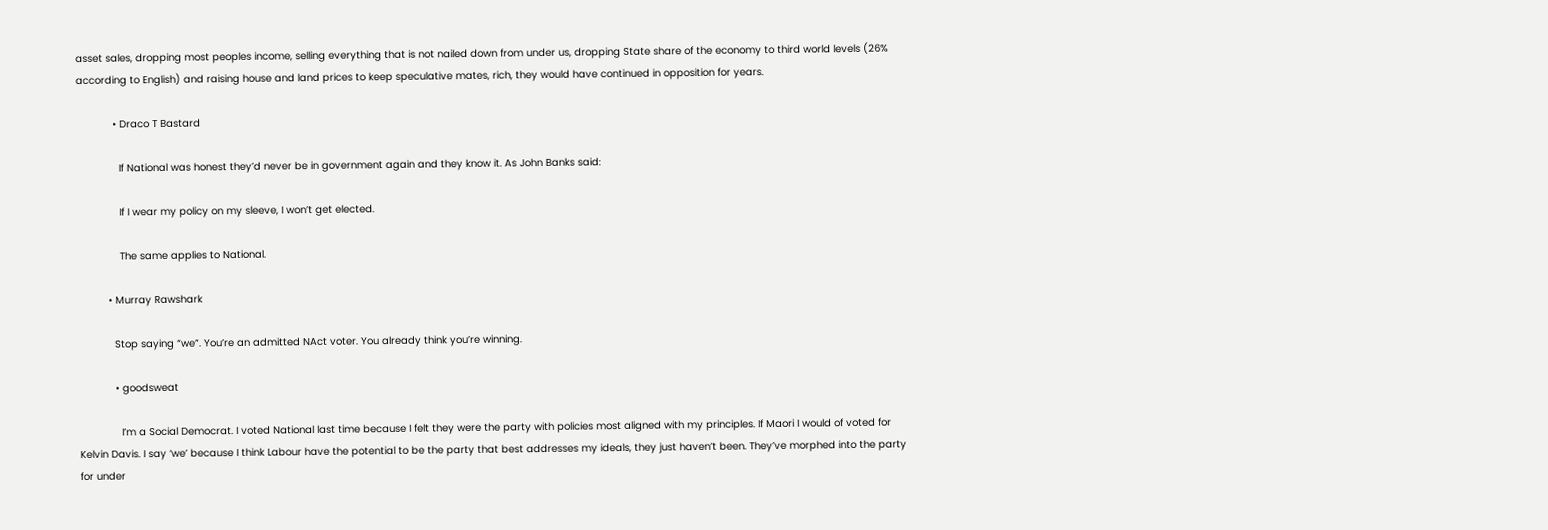asset sales, dropping most peoples income, selling everything that is not nailed down from under us, dropping State share of the economy to third world levels (26% according to English) and raising house and land prices to keep speculative mates, rich, they would have continued in opposition for years.

            • Draco T Bastard

              If National was honest they’d never be in government again and they know it. As John Banks said:

              If I wear my policy on my sleeve, I won’t get elected.

              The same applies to National.

          • Murray Rawshark

            Stop saying “we”. You’re an admitted NAct voter. You already think you’re winning.

            • goodsweat

              I’m a Social Democrat. I voted National last time because I felt they were the party with policies most aligned with my principles. If Maori I would of voted for Kelvin Davis. I say ‘we’ because I think Labour have the potential to be the party that best addresses my ideals, they just haven’t been. They’ve morphed into the party for under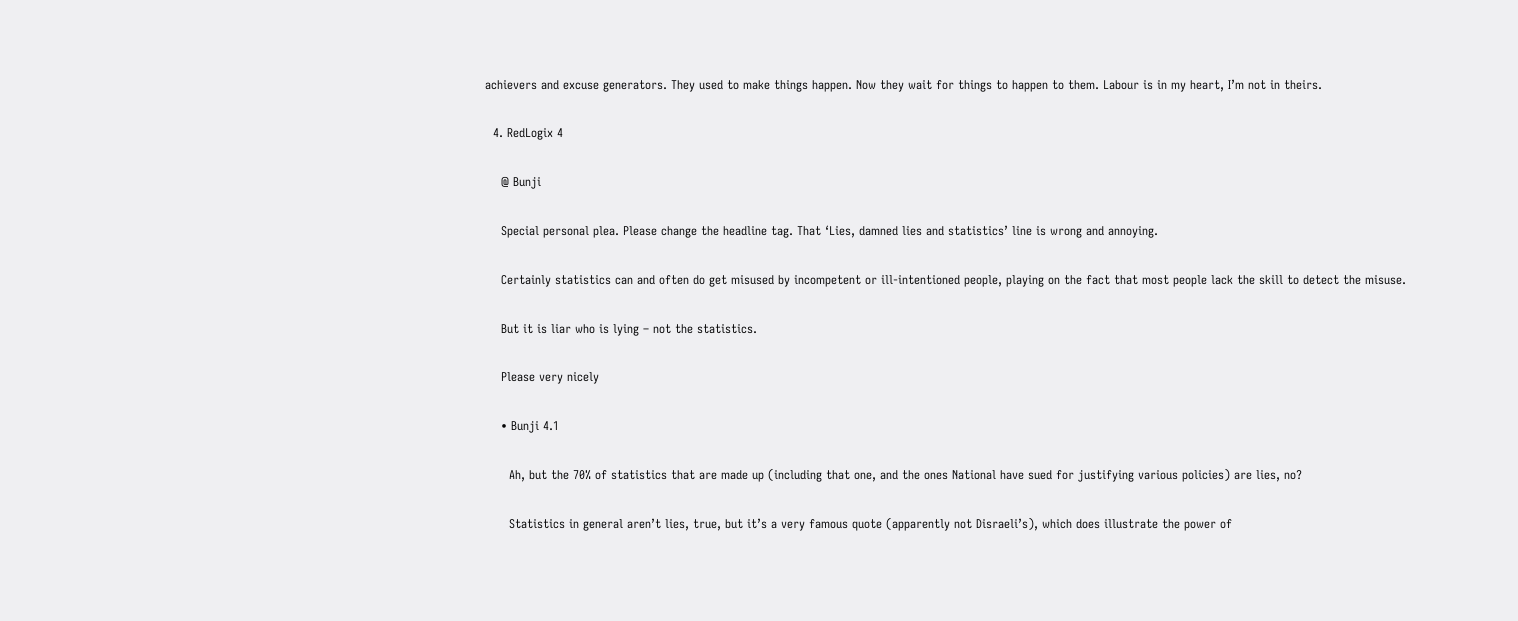achievers and excuse generators. They used to make things happen. Now they wait for things to happen to them. Labour is in my heart, I’m not in theirs.

  4. RedLogix 4

    @ Bunji

    Special personal plea. Please change the headline tag. That ‘Lies, damned lies and statistics’ line is wrong and annoying.

    Certainly statistics can and often do get misused by incompetent or ill-intentioned people, playing on the fact that most people lack the skill to detect the misuse.

    But it is liar who is lying – not the statistics.

    Please very nicely

    • Bunji 4.1

      Ah, but the 70% of statistics that are made up (including that one, and the ones National have sued for justifying various policies) are lies, no?

      Statistics in general aren’t lies, true, but it’s a very famous quote (apparently not Disraeli’s), which does illustrate the power of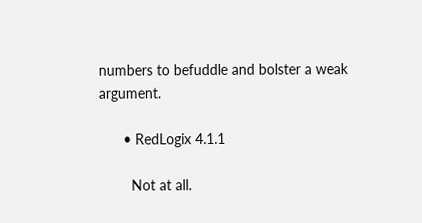numbers to befuddle and bolster a weak argument.

      • RedLogix 4.1.1

        Not at all.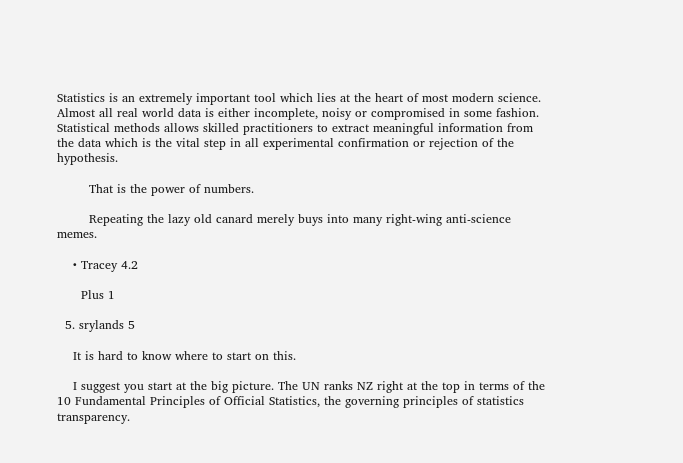Statistics is an extremely important tool which lies at the heart of most modern science. Almost all real world data is either incomplete, noisy or compromised in some fashion. Statistical methods allows skilled practitioners to extract meaningful information from the data which is the vital step in all experimental confirmation or rejection of the hypothesis.

        That is the power of numbers.

        Repeating the lazy old canard merely buys into many right-wing anti-science memes.

    • Tracey 4.2

      Plus 1

  5. srylands 5

    It is hard to know where to start on this.

    I suggest you start at the big picture. The UN ranks NZ right at the top in terms of the 10 Fundamental Principles of Official Statistics, the governing principles of statistics transparency.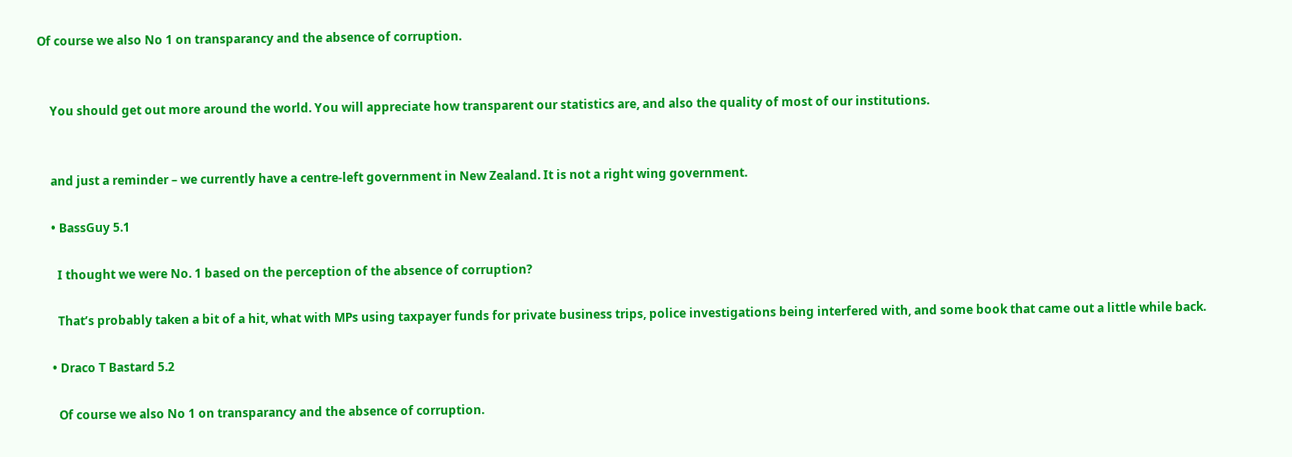Of course we also No 1 on transparancy and the absence of corruption.


    You should get out more around the world. You will appreciate how transparent our statistics are, and also the quality of most of our institutions.


    and just a reminder – we currently have a centre-left government in New Zealand. It is not a right wing government.

    • BassGuy 5.1

      I thought we were No. 1 based on the perception of the absence of corruption?

      That’s probably taken a bit of a hit, what with MPs using taxpayer funds for private business trips, police investigations being interfered with, and some book that came out a little while back.

    • Draco T Bastard 5.2

      Of course we also No 1 on transparancy and the absence of corruption.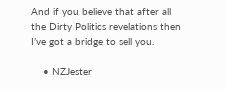And if you believe that after all the Dirty Politics revelations then I’ve got a bridge to sell you.

    • NZJester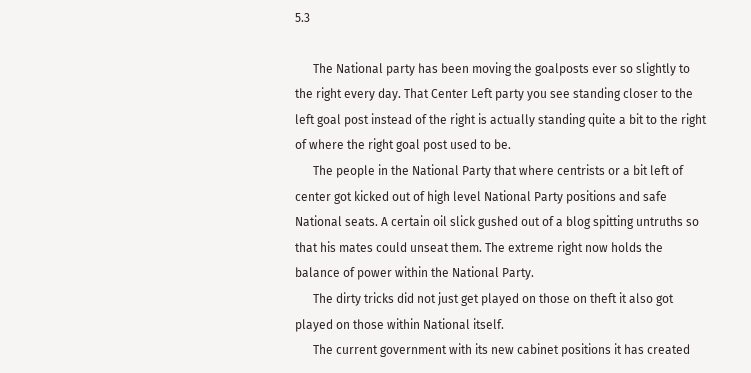5.3

      The National party has been moving the goalposts ever so slightly to the right every day. That Center Left party you see standing closer to the left goal post instead of the right is actually standing quite a bit to the right of where the right goal post used to be.
      The people in the National Party that where centrists or a bit left of center got kicked out of high level National Party positions and safe National seats. A certain oil slick gushed out of a blog spitting untruths so that his mates could unseat them. The extreme right now holds the balance of power within the National Party.
      The dirty tricks did not just get played on those on theft it also got played on those within National itself.
      The current government with its new cabinet positions it has created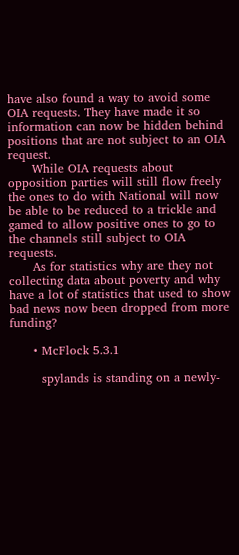have also found a way to avoid some OIA requests. They have made it so information can now be hidden behind positions that are not subject to an OIA request.
      While OIA requests about opposition parties will still flow freely the ones to do with National will now be able to be reduced to a trickle and gamed to allow positive ones to go to the channels still subject to OIA requests.
      As for statistics why are they not collecting data about poverty and why have a lot of statistics that used to show bad news now been dropped from more funding?

      • McFlock 5.3.1

        spylands is standing on a newly-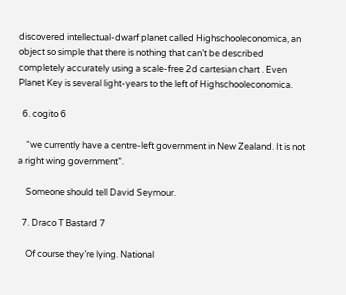discovered intellectual-dwarf planet called Highschooleconomica, an object so simple that there is nothing that can’t be described completely accurately using a scale-free 2d cartesian chart . Even Planet Key is several light-years to the left of Highschooleconomica.

  6. cogito 6

    “we currently have a centre-left government in New Zealand. It is not a right wing government”.

    Someone should tell David Seymour.

  7. Draco T Bastard 7

    Of course they’re lying. National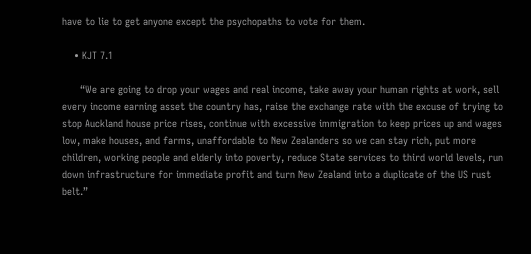have to lie to get anyone except the psychopaths to vote for them.

    • KJT 7.1

      “We are going to drop your wages and real income, take away your human rights at work, sell every income earning asset the country has, raise the exchange rate with the excuse of trying to stop Auckland house price rises, continue with excessive immigration to keep prices up and wages low, make houses, and farms, unaffordable to New Zealanders so we can stay rich, put more children, working people and elderly into poverty, reduce State services to third world levels, run down infrastructure for immediate profit and turn New Zealand into a duplicate of the US rust belt.”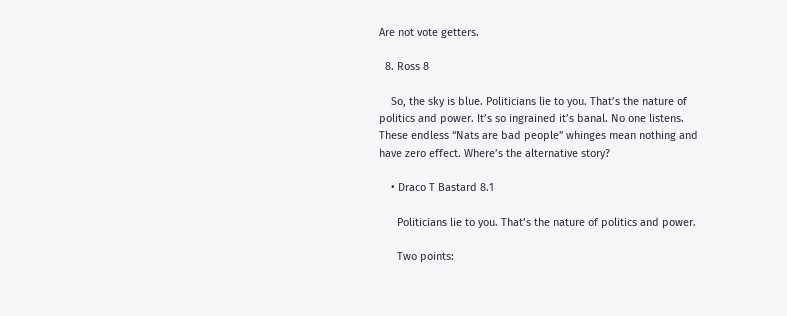Are not vote getters.

  8. Ross 8

    So, the sky is blue. Politicians lie to you. That’s the nature of politics and power. It’s so ingrained it’s banal. No one listens. These endless “Nats are bad people” whinges mean nothing and have zero effect. Where’s the alternative story?

    • Draco T Bastard 8.1

      Politicians lie to you. That’s the nature of politics and power.

      Two points: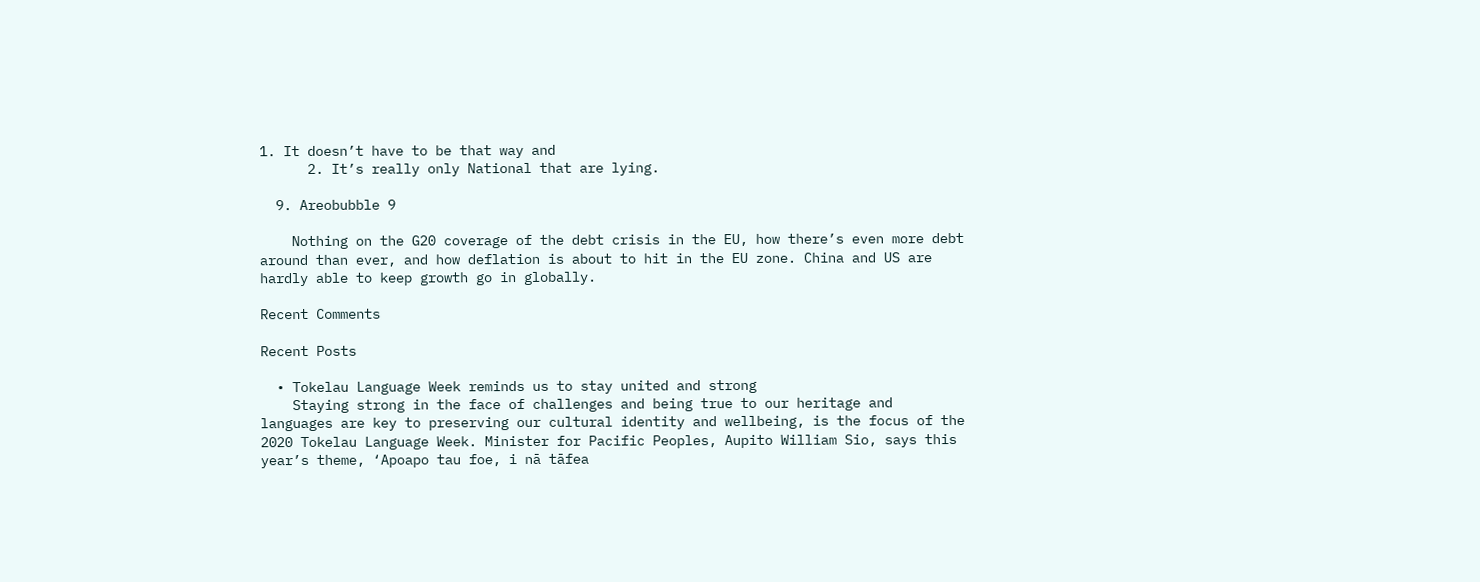1. It doesn’t have to be that way and
      2. It’s really only National that are lying.

  9. Areobubble 9

    Nothing on the G20 coverage of the debt crisis in the EU, how there’s even more debt around than ever, and how deflation is about to hit in the EU zone. China and US are hardly able to keep growth go in globally.

Recent Comments

Recent Posts

  • Tokelau Language Week reminds us to stay united and strong
    Staying strong in the face of challenges and being true to our heritage and languages are key to preserving our cultural identity and wellbeing, is the focus of the 2020 Tokelau Language Week. Minister for Pacific Peoples, Aupito William Sio, says this year’s theme, ‘Apoapo tau foe, i nā tāfea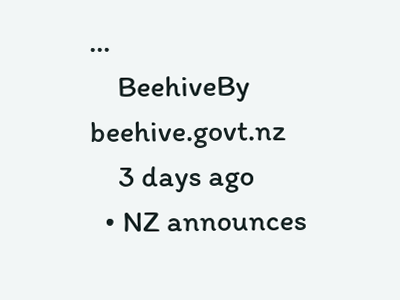...
    BeehiveBy beehive.govt.nz
    3 days ago
  • NZ announces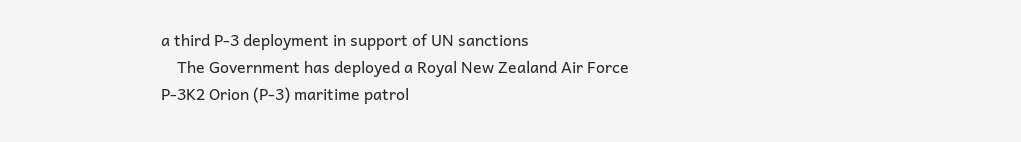a third P-3 deployment in support of UN sanctions
    The Government has deployed a Royal New Zealand Air Force P-3K2 Orion (P-3) maritime patrol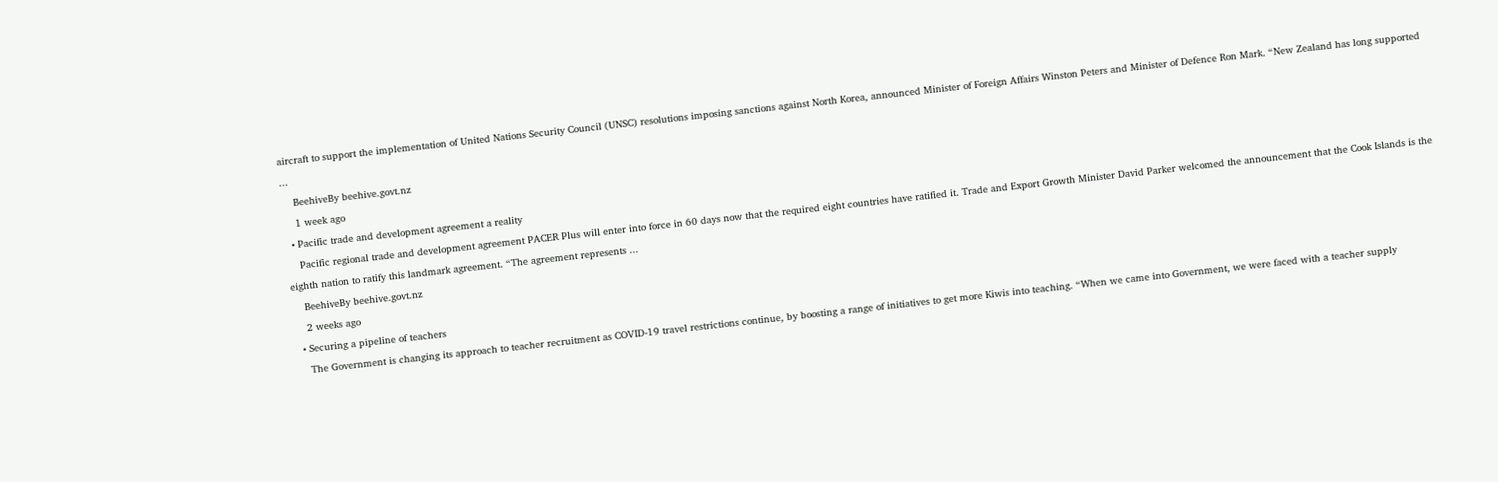aircraft to support the implementation of United Nations Security Council (UNSC) resolutions imposing sanctions against North Korea, announced Minister of Foreign Affairs Winston Peters and Minister of Defence Ron Mark. “New Zealand has long supported ...
    BeehiveBy beehive.govt.nz
    1 week ago
  • Pacific trade and development agreement a reality
    Pacific regional trade and development agreement PACER Plus will enter into force in 60 days now that the required eight countries have ratified it. Trade and Export Growth Minister David Parker welcomed the announcement that the Cook Islands is the eighth nation to ratify this landmark agreement. “The agreement represents ...
    BeehiveBy beehive.govt.nz
    2 weeks ago
  • Securing a pipeline of teachers
    The Government is changing its approach to teacher recruitment as COVID-19 travel restrictions continue, by boosting a range of initiatives to get more Kiwis into teaching. “When we came into Government, we were faced with a teacher supply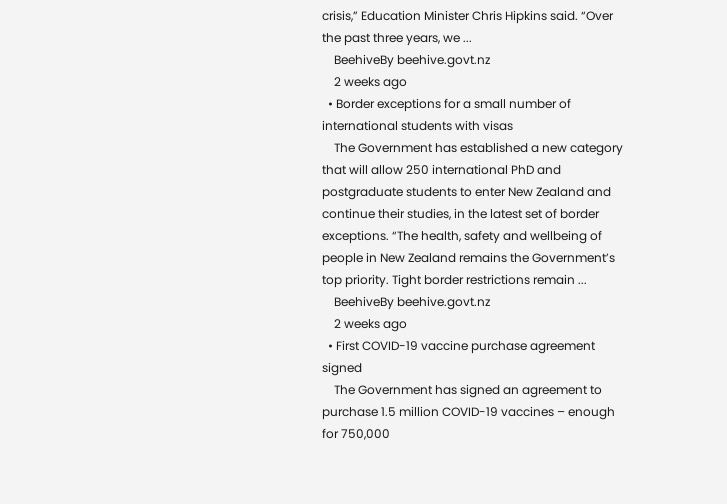crisis,” Education Minister Chris Hipkins said. “Over the past three years, we ...
    BeehiveBy beehive.govt.nz
    2 weeks ago
  • Border exceptions for a small number of international students with visas
    The Government has established a new category that will allow 250 international PhD and postgraduate students to enter New Zealand and continue their studies, in the latest set of border exceptions. “The health, safety and wellbeing of people in New Zealand remains the Government’s top priority. Tight border restrictions remain ...
    BeehiveBy beehive.govt.nz
    2 weeks ago
  • First COVID-19 vaccine purchase agreement signed
    The Government has signed an agreement to purchase 1.5 million COVID-19 vaccines – enough for 750,000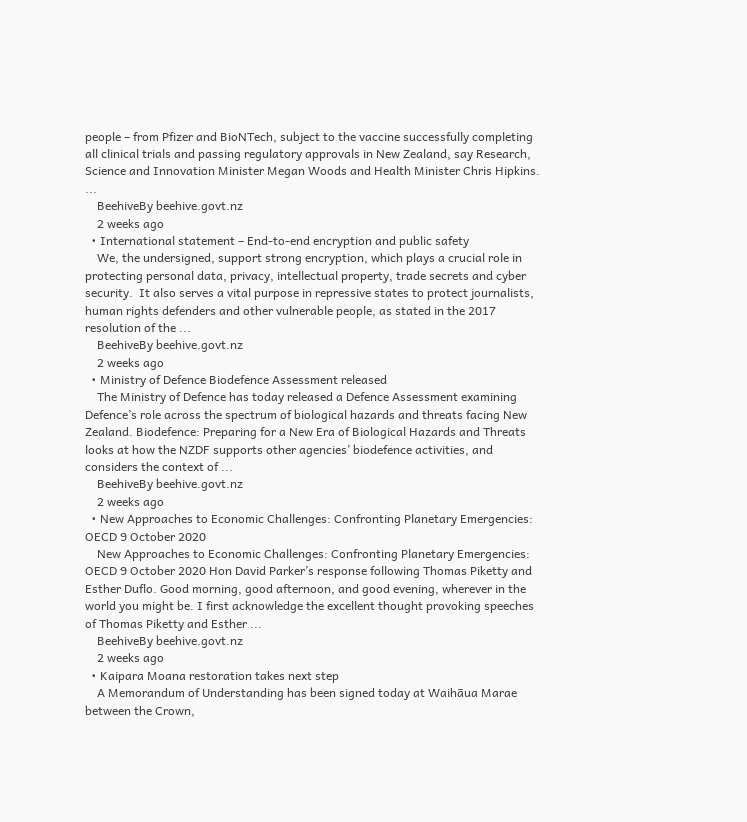people – from Pfizer and BioNTech, subject to the vaccine successfully completing all clinical trials and passing regulatory approvals in New Zealand, say Research, Science and Innovation Minister Megan Woods and Health Minister Chris Hipkins. ...
    BeehiveBy beehive.govt.nz
    2 weeks ago
  • International statement – End-to-end encryption and public safety
    We, the undersigned, support strong encryption, which plays a crucial role in protecting personal data, privacy, intellectual property, trade secrets and cyber security.  It also serves a vital purpose in repressive states to protect journalists, human rights defenders and other vulnerable people, as stated in the 2017 resolution of the ...
    BeehiveBy beehive.govt.nz
    2 weeks ago
  • Ministry of Defence Biodefence Assessment released
    The Ministry of Defence has today released a Defence Assessment examining Defence’s role across the spectrum of biological hazards and threats facing New Zealand. Biodefence: Preparing for a New Era of Biological Hazards and Threats looks at how the NZDF supports other agencies’ biodefence activities, and considers the context of ...
    BeehiveBy beehive.govt.nz
    2 weeks ago
  • New Approaches to Economic Challenges: Confronting Planetary Emergencies: OECD 9 October 2020
    New Approaches to Economic Challenges: Confronting Planetary Emergencies: OECD 9 October 2020 Hon David Parker’s response following Thomas Piketty and Esther Duflo. Good morning, good afternoon, and good evening, wherever in the world you might be. I first acknowledge the excellent thought provoking speeches of Thomas Piketty and Esther ...
    BeehiveBy beehive.govt.nz
    2 weeks ago
  • Kaipara Moana restoration takes next step
    A Memorandum of Understanding has been signed today at Waihāua Marae between the Crown,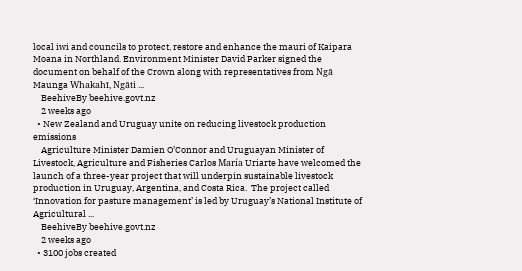local iwi and councils to protect, restore and enhance the mauri of Kaipara Moana in Northland. Environment Minister David Parker signed the document on behalf of the Crown along with representatives from Ngā Maunga Whakahī, Ngāti ...
    BeehiveBy beehive.govt.nz
    2 weeks ago
  • New Zealand and Uruguay unite on reducing livestock production emissions
    Agriculture Minister Damien O’Connor and Uruguayan Minister of Livestock, Agriculture and Fisheries Carlos María Uriarte have welcomed the launch of a three-year project that will underpin sustainable livestock production in Uruguay, Argentina, and Costa Rica.  The project called ‘Innovation for pasture management’ is led by Uruguay’s National Institute of Agricultural ...
    BeehiveBy beehive.govt.nz
    2 weeks ago
  • 3100 jobs created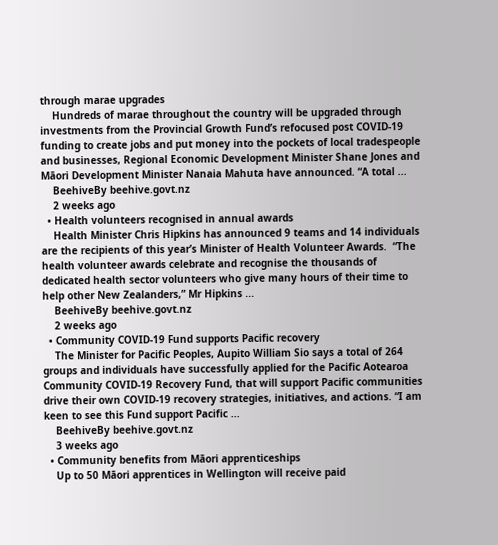through marae upgrades
    Hundreds of marae throughout the country will be upgraded through investments from the Provincial Growth Fund’s refocused post COVID-19 funding to create jobs and put money into the pockets of local tradespeople and businesses, Regional Economic Development Minister Shane Jones and Māori Development Minister Nanaia Mahuta have announced. “A total ...
    BeehiveBy beehive.govt.nz
    2 weeks ago
  • Health volunteers recognised in annual awards
    Health Minister Chris Hipkins has announced 9 teams and 14 individuals are the recipients of this year’s Minister of Health Volunteer Awards.  “The health volunteer awards celebrate and recognise the thousands of dedicated health sector volunteers who give many hours of their time to help other New Zealanders,” Mr Hipkins ...
    BeehiveBy beehive.govt.nz
    2 weeks ago
  • Community COVID-19 Fund supports Pacific recovery
    The Minister for Pacific Peoples, Aupito William Sio says a total of 264 groups and individuals have successfully applied for the Pacific Aotearoa Community COVID-19 Recovery Fund, that will support Pacific communities drive their own COVID-19 recovery strategies, initiatives, and actions. “I am keen to see this Fund support Pacific ...
    BeehiveBy beehive.govt.nz
    3 weeks ago
  • Community benefits from Māori apprenticeships
    Up to 50 Māori apprentices in Wellington will receive paid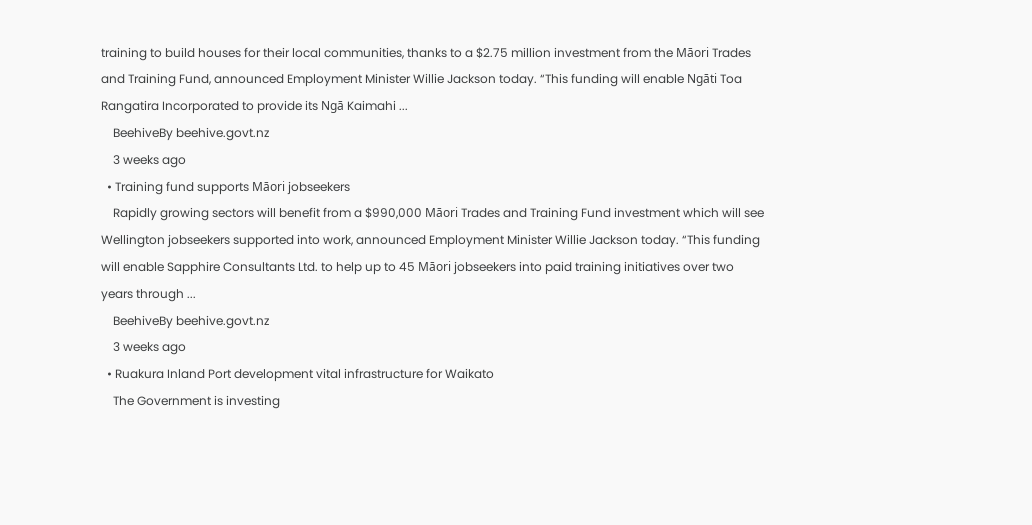training to build houses for their local communities, thanks to a $2.75 million investment from the Māori Trades and Training Fund, announced Employment Minister Willie Jackson today. “This funding will enable Ngāti Toa Rangatira Incorporated to provide its Ngā Kaimahi ...
    BeehiveBy beehive.govt.nz
    3 weeks ago
  • Training fund supports Māori jobseekers
    Rapidly growing sectors will benefit from a $990,000 Māori Trades and Training Fund investment which will see Wellington jobseekers supported into work, announced Employment Minister Willie Jackson today. “This funding will enable Sapphire Consultants Ltd. to help up to 45 Māori jobseekers into paid training initiatives over two years through ...
    BeehiveBy beehive.govt.nz
    3 weeks ago
  • Ruakura Inland Port development vital infrastructure for Waikato
    The Government is investing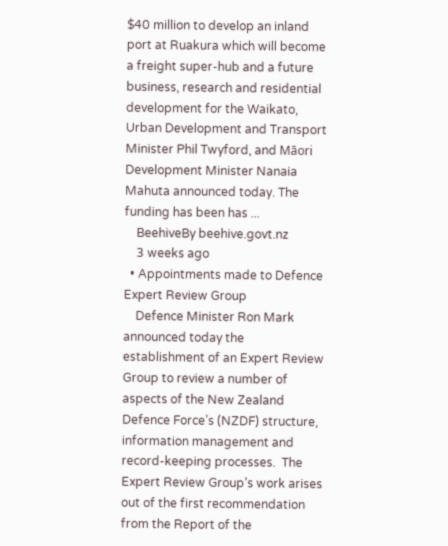$40 million to develop an inland port at Ruakura which will become a freight super-hub and a future business, research and residential development for the Waikato, Urban Development and Transport Minister Phil Twyford, and Māori Development Minister Nanaia Mahuta announced today. The funding has been has ...
    BeehiveBy beehive.govt.nz
    3 weeks ago
  • Appointments made to Defence Expert Review Group
    Defence Minister Ron Mark announced today the establishment of an Expert Review Group to review a number of aspects of the New Zealand Defence Force’s (NZDF) structure, information management and record-keeping processes.  The Expert Review Group’s work arises out of the first recommendation from the Report of the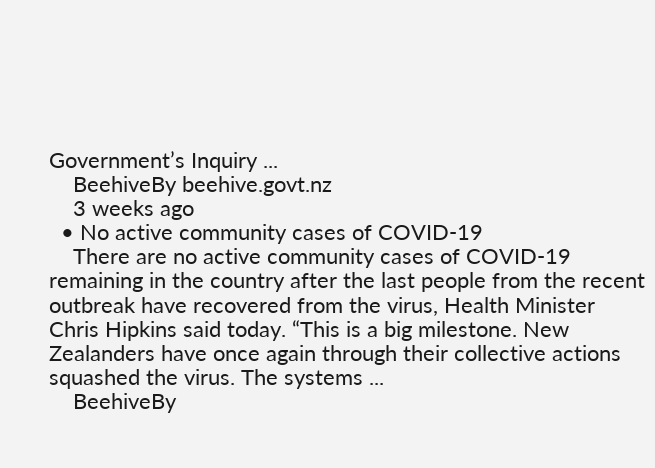Government’s Inquiry ...
    BeehiveBy beehive.govt.nz
    3 weeks ago
  • No active community cases of COVID-19
    There are no active community cases of COVID-19 remaining in the country after the last people from the recent outbreak have recovered from the virus, Health Minister Chris Hipkins said today. “This is a big milestone. New Zealanders have once again through their collective actions squashed the virus. The systems ...
    BeehiveBy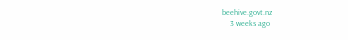beehive.govt.nz
    3 weeks ago